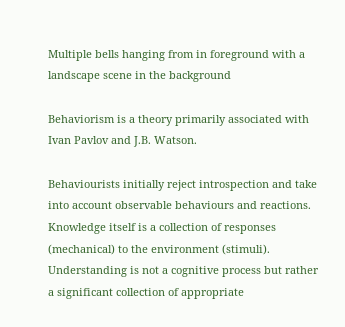Multiple bells hanging from in foreground with a landscape scene in the background

Behaviorism is a theory primarily associated with Ivan Pavlov and J.B. Watson.

Behaviourists initially reject introspection and take into account observable behaviours and reactions. Knowledge itself is a collection of responses (mechanical) to the environment (stimuli). Understanding is not a cognitive process but rather a significant collection of appropriate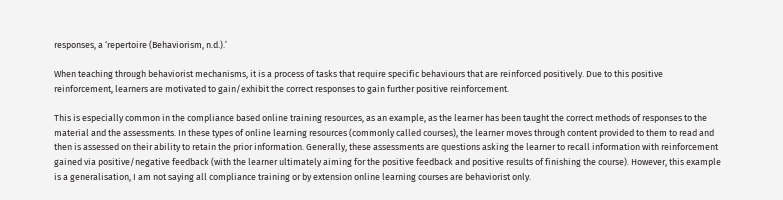responses, a ‘repertoire (Behaviorism, n.d.).’

When teaching through behaviorist mechanisms, it is a process of tasks that require specific behaviours that are reinforced positively. Due to this positive reinforcement, learners are motivated to gain/exhibit the correct responses to gain further positive reinforcement.

This is especially common in the compliance based online training resources, as an example, as the learner has been taught the correct methods of responses to the material and the assessments. In these types of online learning resources (commonly called courses), the learner moves through content provided to them to read and then is assessed on their ability to retain the prior information. Generally, these assessments are questions asking the learner to recall information with reinforcement gained via positive/negative feedback (with the learner ultimately aiming for the positive feedback and positive results of finishing the course). However, this example is a generalisation, I am not saying all compliance training or by extension online learning courses are behaviorist only.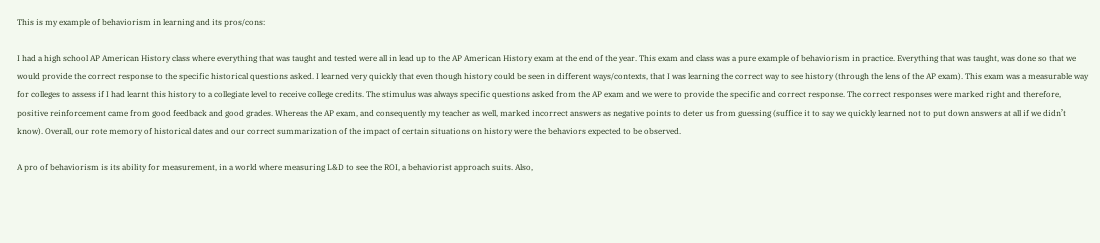This is my example of behaviorism in learning and its pros/cons:

I had a high school AP American History class where everything that was taught and tested were all in lead up to the AP American History exam at the end of the year. This exam and class was a pure example of behaviorism in practice. Everything that was taught, was done so that we would provide the correct response to the specific historical questions asked. I learned very quickly that even though history could be seen in different ways/contexts, that I was learning the correct way to see history (through the lens of the AP exam). This exam was a measurable way for colleges to assess if I had learnt this history to a collegiate level to receive college credits. The stimulus was always specific questions asked from the AP exam and we were to provide the specific and correct response. The correct responses were marked right and therefore, positive reinforcement came from good feedback and good grades. Whereas the AP exam, and consequently my teacher as well, marked incorrect answers as negative points to deter us from guessing (suffice it to say we quickly learned not to put down answers at all if we didn’t know). Overall, our rote memory of historical dates and our correct summarization of the impact of certain situations on history were the behaviors expected to be observed.

A pro of behaviorism is its ability for measurement, in a world where measuring L&D to see the ROI, a behaviorist approach suits. Also,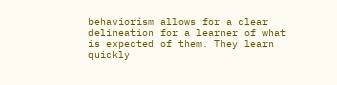behaviorism allows for a clear delineation for a learner of what is expected of them. They learn quickly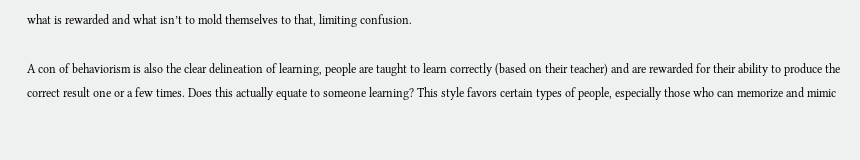what is rewarded and what isn’t to mold themselves to that, limiting confusion.

A con of behaviorism is also the clear delineation of learning, people are taught to learn correctly (based on their teacher) and are rewarded for their ability to produce the correct result one or a few times. Does this actually equate to someone learning? This style favors certain types of people, especially those who can memorize and mimic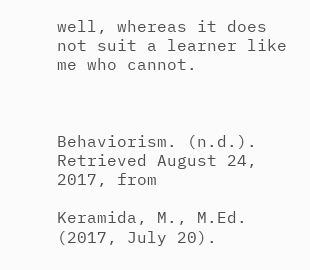well, whereas it does not suit a learner like me who cannot.



Behaviorism. (n.d.). Retrieved August 24, 2017, from

Keramida, M., M.Ed. (2017, July 20).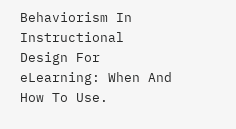Behaviorism In Instructional Design For eLearning: When And How To Use.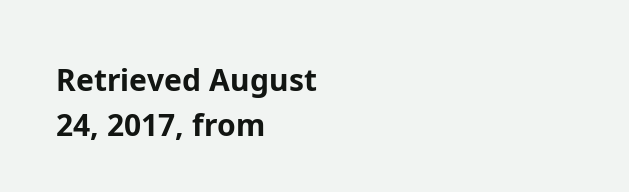Retrieved August 24, 2017, from